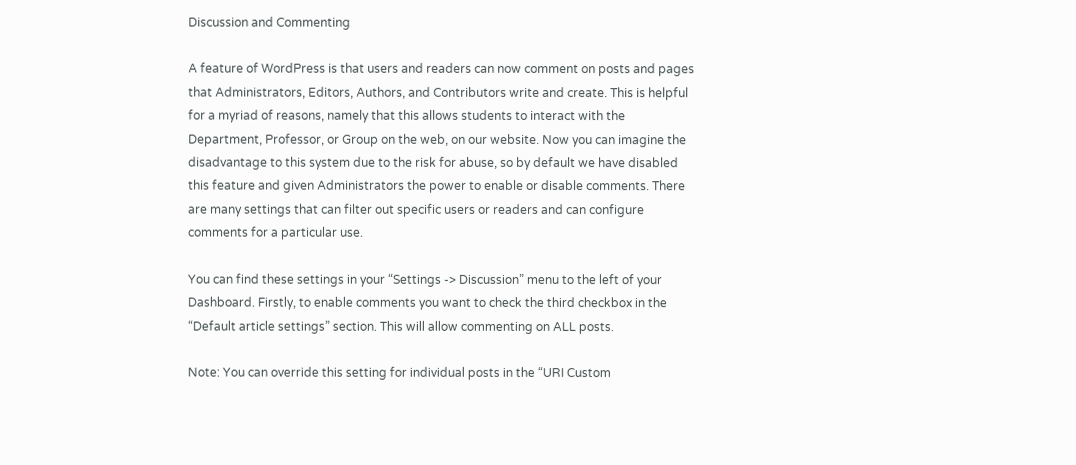Discussion and Commenting

A feature of WordPress is that users and readers can now comment on posts and pages that Administrators, Editors, Authors, and Contributors write and create. This is helpful for a myriad of reasons, namely that this allows students to interact with the Department, Professor, or Group on the web, on our website. Now you can imagine the disadvantage to this system due to the risk for abuse, so by default we have disabled this feature and given Administrators the power to enable or disable comments. There are many settings that can filter out specific users or readers and can configure comments for a particular use.

You can find these settings in your “Settings -> Discussion” menu to the left of your Dashboard. Firstly, to enable comments you want to check the third checkbox in the “Default article settings” section. This will allow commenting on ALL posts.

Note: You can override this setting for individual posts in the “URI Custom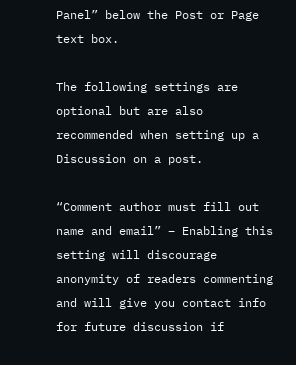Panel” below the Post or Page text box.

The following settings are optional but are also recommended when setting up a Discussion on a post.

“Comment author must fill out name and email” – Enabling this setting will discourage anonymity of readers commenting and will give you contact info for future discussion if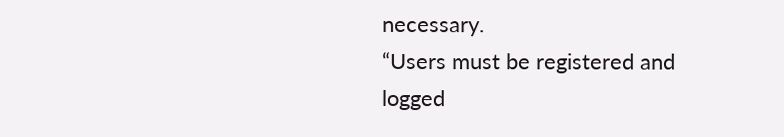necessary.
“Users must be registered and logged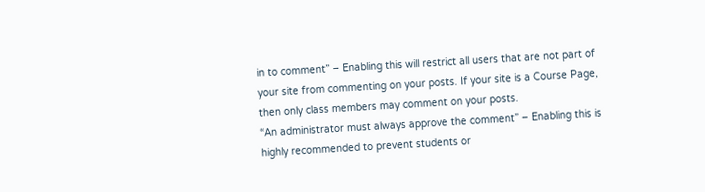in to comment” – Enabling this will restrict all users that are not part of your site from commenting on your posts. If your site is a Course Page, then only class members may comment on your posts.
“An administrator must always approve the comment” – Enabling this is highly recommended to prevent students or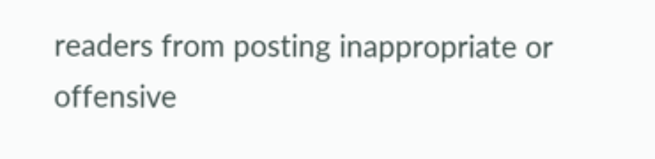readers from posting inappropriate or offensive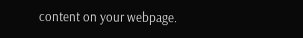content on your webpage.